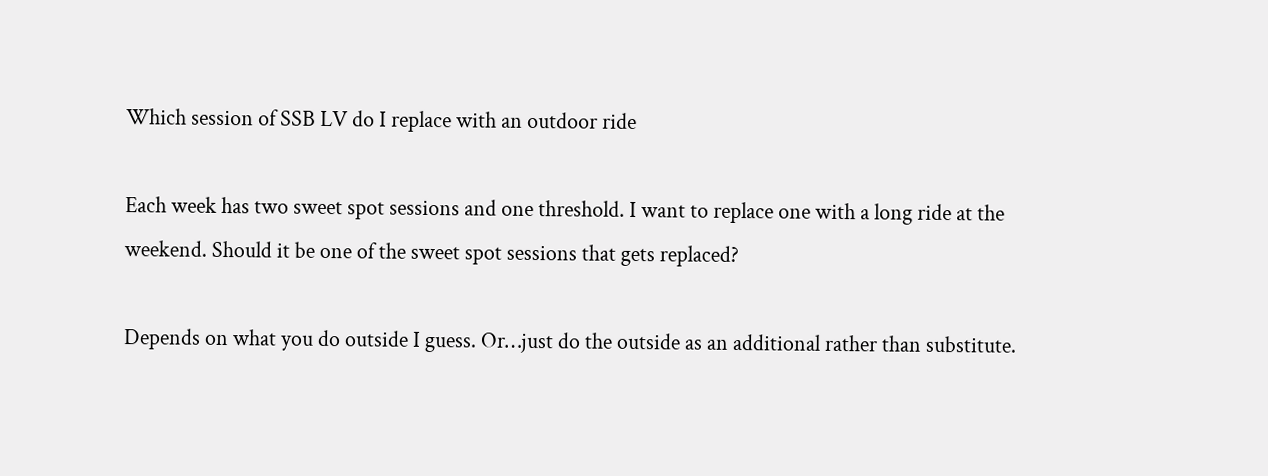Which session of SSB LV do I replace with an outdoor ride

Each week has two sweet spot sessions and one threshold. I want to replace one with a long ride at the weekend. Should it be one of the sweet spot sessions that gets replaced?

Depends on what you do outside I guess. Or…just do the outside as an additional rather than substitute.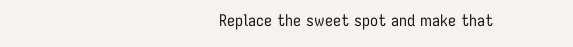Replace the sweet spot and make that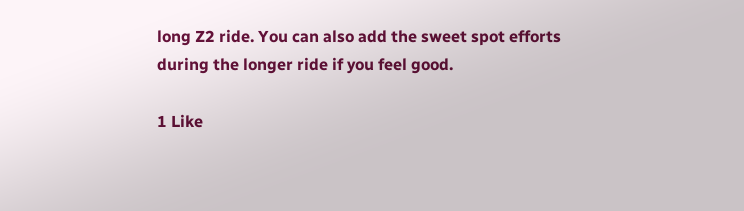long Z2 ride. You can also add the sweet spot efforts during the longer ride if you feel good.

1 Like